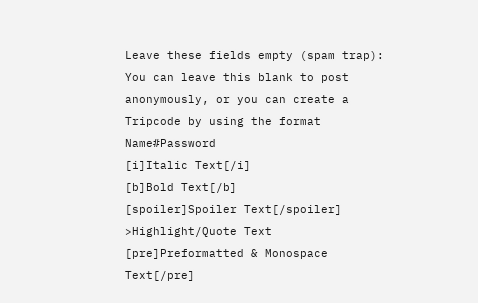Leave these fields empty (spam trap):
You can leave this blank to post anonymously, or you can create a Tripcode by using the format Name#Password
[i]Italic Text[/i]
[b]Bold Text[/b]
[spoiler]Spoiler Text[/spoiler]
>Highlight/Quote Text
[pre]Preformatted & Monospace Text[/pre]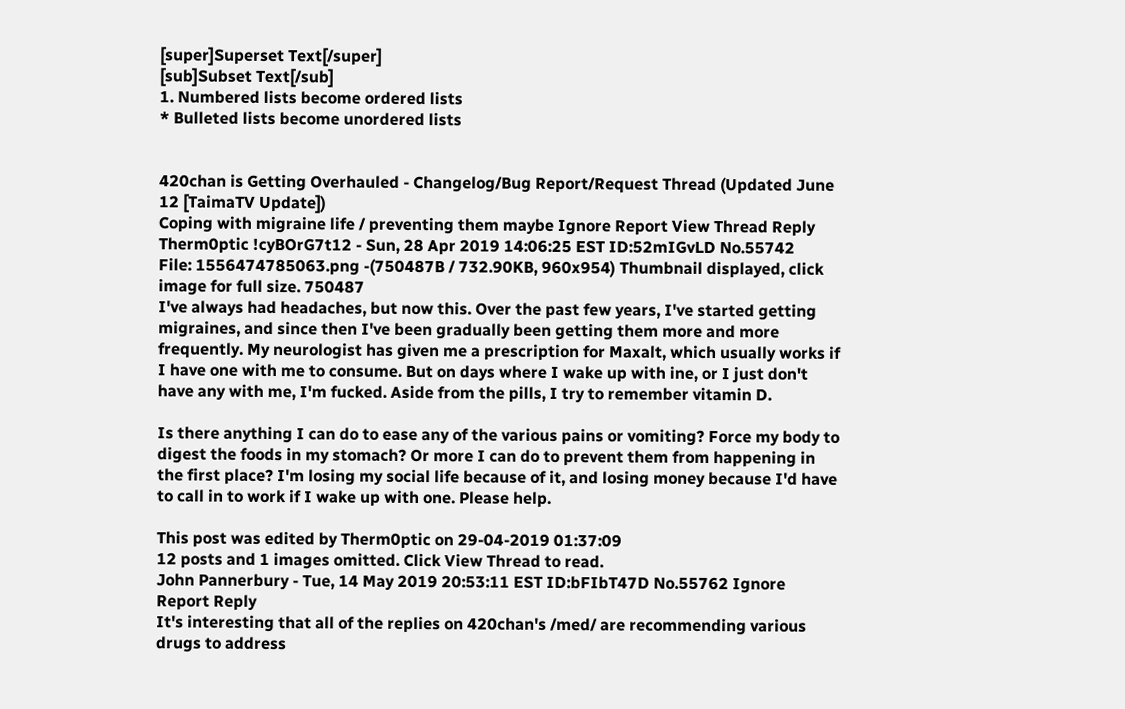[super]Superset Text[/super]
[sub]Subset Text[/sub]
1. Numbered lists become ordered lists
* Bulleted lists become unordered lists


420chan is Getting Overhauled - Changelog/Bug Report/Request Thread (Updated June 12 [TaimaTV Update])
Coping with migraine life / preventing them maybe Ignore Report View Thread Reply
Therm0ptic !cyBOrG7t12 - Sun, 28 Apr 2019 14:06:25 EST ID:52mIGvLD No.55742
File: 1556474785063.png -(750487B / 732.90KB, 960x954) Thumbnail displayed, click image for full size. 750487
I've always had headaches, but now this. Over the past few years, I've started getting migraines, and since then I've been gradually been getting them more and more frequently. My neurologist has given me a prescription for Maxalt, which usually works if I have one with me to consume. But on days where I wake up with ine, or I just don't have any with me, I'm fucked. Aside from the pills, I try to remember vitamin D.

Is there anything I can do to ease any of the various pains or vomiting? Force my body to digest the foods in my stomach? Or more I can do to prevent them from happening in the first place? I'm losing my social life because of it, and losing money because I'd have to call in to work if I wake up with one. Please help.

This post was edited by Therm0ptic on 29-04-2019 01:37:09
12 posts and 1 images omitted. Click View Thread to read.
John Pannerbury - Tue, 14 May 2019 20:53:11 EST ID:bFIbT47D No.55762 Ignore Report Reply
It's interesting that all of the replies on 420chan's /med/ are recommending various drugs to address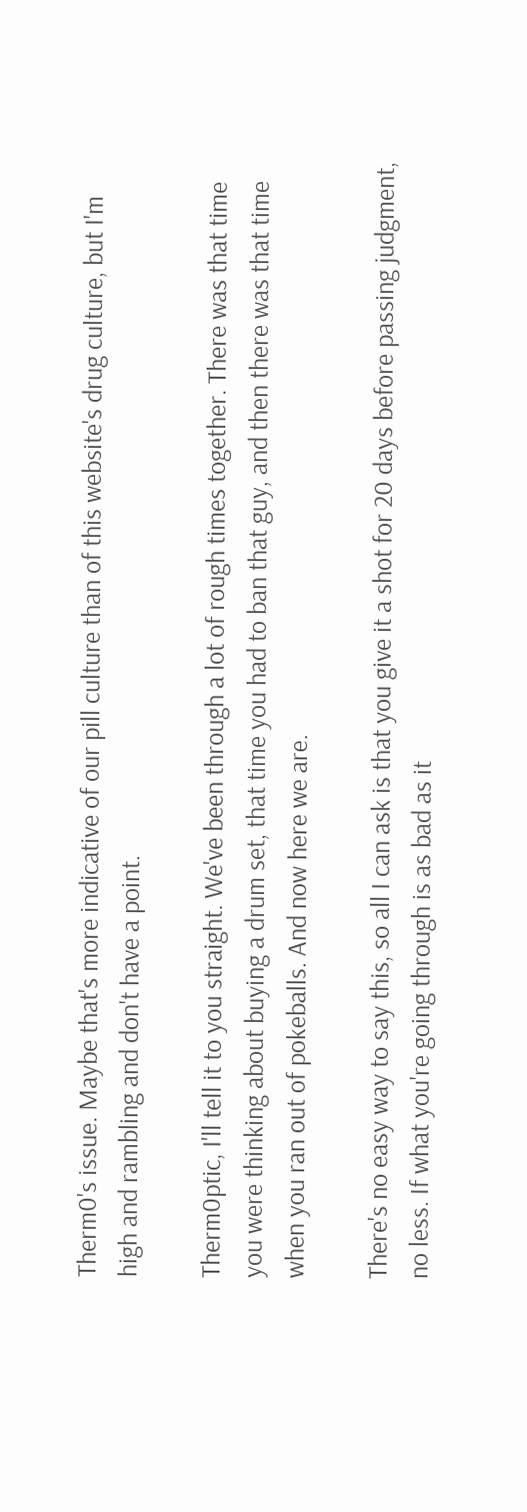Therm0's issue. Maybe that's more indicative of our pill culture than of this website's drug culture, but I'm high and rambling and don't have a point.

Therm0ptic, I'll tell it to you straight. We've been through a lot of rough times together. There was that time you were thinking about buying a drum set, that time you had to ban that guy, and then there was that time when you ran out of pokeballs. And now here we are.

There's no easy way to say this, so all I can ask is that you give it a shot for 20 days before passing judgment, no less. If what you're going through is as bad as it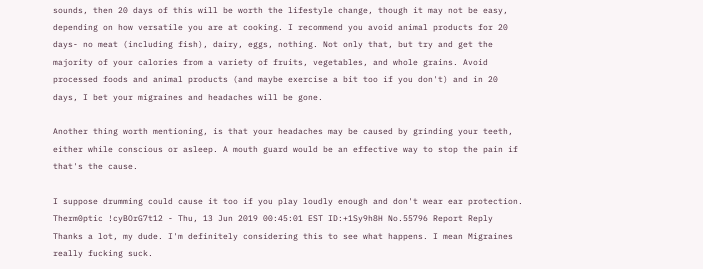sounds, then 20 days of this will be worth the lifestyle change, though it may not be easy, depending on how versatile you are at cooking. I recommend you avoid animal products for 20 days- no meat (including fish), dairy, eggs, nothing. Not only that, but try and get the majority of your calories from a variety of fruits, vegetables, and whole grains. Avoid processed foods and animal products (and maybe exercise a bit too if you don't) and in 20 days, I bet your migraines and headaches will be gone.

Another thing worth mentioning, is that your headaches may be caused by grinding your teeth, either while conscious or asleep. A mouth guard would be an effective way to stop the pain if that's the cause.

I suppose drumming could cause it too if you play loudly enough and don't wear ear protection.
Therm0ptic !cyBOrG7t12 - Thu, 13 Jun 2019 00:45:01 EST ID:+1Sy9h8H No.55796 Report Reply
Thanks a lot, my dude. I'm definitely considering this to see what happens. I mean Migraines really fucking suck.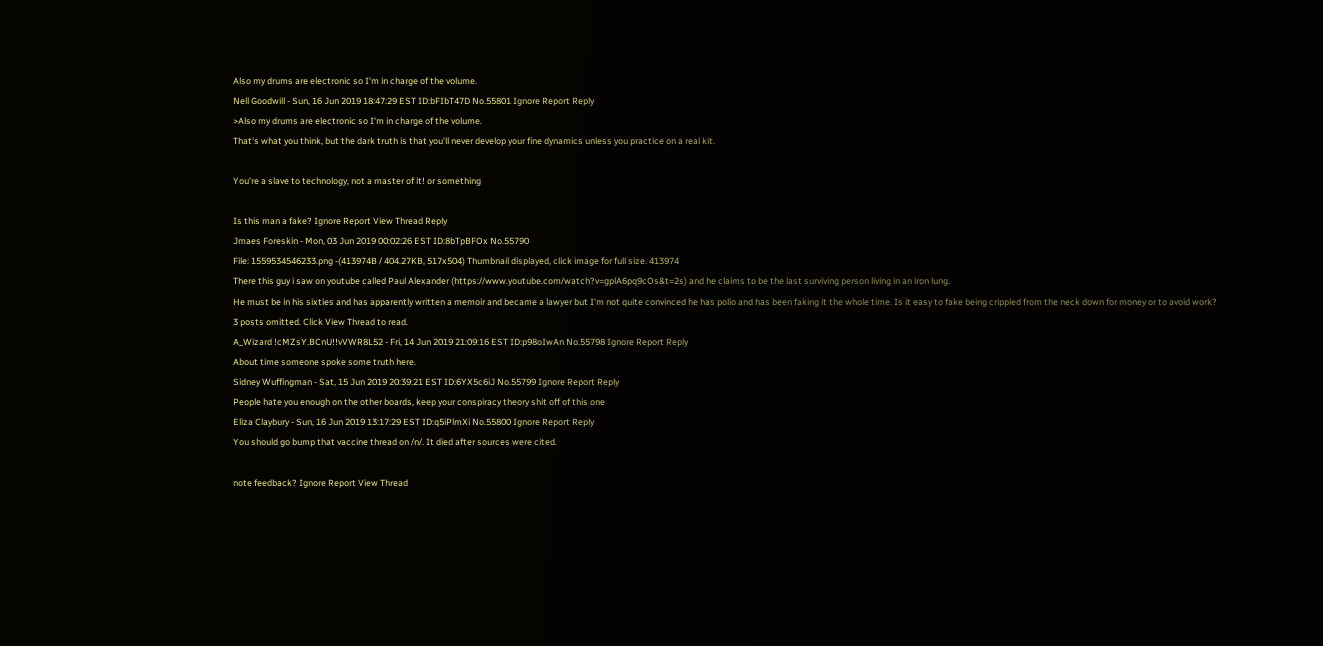Also my drums are electronic so I'm in charge of the volume.
Nell Goodwill - Sun, 16 Jun 2019 18:47:29 EST ID:bFIbT47D No.55801 Ignore Report Reply
>Also my drums are electronic so I'm in charge of the volume.
That's what you think, but the dark truth is that you'll never develop your fine dynamics unless you practice on a real kit.

You're a slave to technology, not a master of it! or something

Is this man a fake? Ignore Report View Thread Reply
Jmaes Foreskin - Mon, 03 Jun 2019 00:02:26 EST ID:8bTpBFOx No.55790
File: 1559534546233.png -(413974B / 404.27KB, 517x504) Thumbnail displayed, click image for full size. 413974
There this guy i saw on youtube called Paul Alexander (https://www.youtube.com/watch?v=gplA6pq9cOs&t=2s) and he claims to be the last surviving person living in an iron lung.
He must be in his sixties and has apparently written a memoir and became a lawyer but I'm not quite convinced he has polio and has been faking it the whole time. Is it easy to fake being crippled from the neck down for money or to avoid work?
3 posts omitted. Click View Thread to read.
A_Wizard !cMZsY.BCnU!!vVWR8L52 - Fri, 14 Jun 2019 21:09:16 EST ID:p98oIwAn No.55798 Ignore Report Reply
About time someone spoke some truth here.
Sidney Wuffingman - Sat, 15 Jun 2019 20:39:21 EST ID:6YX5c6iJ No.55799 Ignore Report Reply
People hate you enough on the other boards, keep your conspiracy theory shit off of this one
Eliza Claybury - Sun, 16 Jun 2019 13:17:29 EST ID:q5iPlmXi No.55800 Ignore Report Reply
You should go bump that vaccine thread on /n/. It died after sources were cited.

note feedback? Ignore Report View Thread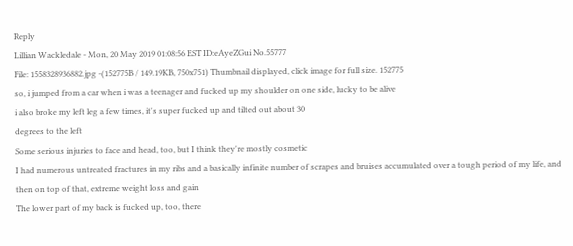Reply
Lillian Wackledale - Mon, 20 May 2019 01:08:56 EST ID:eAyeZGui No.55777
File: 1558328936882.jpg -(152775B / 149.19KB, 750x751) Thumbnail displayed, click image for full size. 152775
so, i jumped from a car when i was a teenager and fucked up my shoulder on one side, lucky to be alive
i also broke my left leg a few times, it's super fucked up and tilted out about 30
degrees to the left
Some serious injuries to face and head, too, but I think they're mostly cosmetic
I had numerous untreated fractures in my ribs and a basically infinite number of scrapes and bruises accumulated over a tough period of my life, and then on top of that, extreme weight loss and gain
The lower part of my back is fucked up, too, there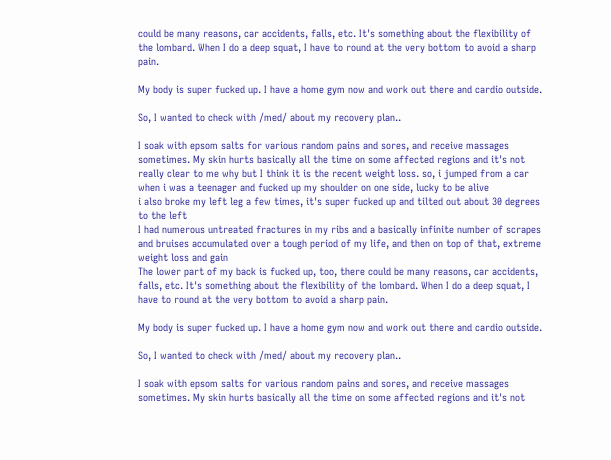could be many reasons, car accidents, falls, etc. It's something about the flexibility of the lombard. When I do a deep squat, I have to round at the very bottom to avoid a sharp pain.

My body is super fucked up. I have a home gym now and work out there and cardio outside.

So, I wanted to check with /med/ about my recovery plan..

I soak with epsom salts for various random pains and sores, and receive massages sometimes. My skin hurts basically all the time on some affected regions and it's not really clear to me why but I think it is the recent weight loss. so, i jumped from a car when i was a teenager and fucked up my shoulder on one side, lucky to be alive
i also broke my left leg a few times, it's super fucked up and tilted out about 30 degrees to the left
I had numerous untreated fractures in my ribs and a basically infinite number of scrapes and bruises accumulated over a tough period of my life, and then on top of that, extreme weight loss and gain
The lower part of my back is fucked up, too, there could be many reasons, car accidents, falls, etc. It's something about the flexibility of the lombard. When I do a deep squat, I have to round at the very bottom to avoid a sharp pain.

My body is super fucked up. I have a home gym now and work out there and cardio outside.

So, I wanted to check with /med/ about my recovery plan..

I soak with epsom salts for various random pains and sores, and receive massages sometimes. My skin hurts basically all the time on some affected regions and it's not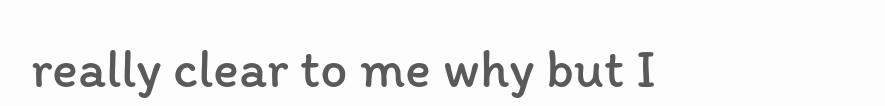really clear to me why but I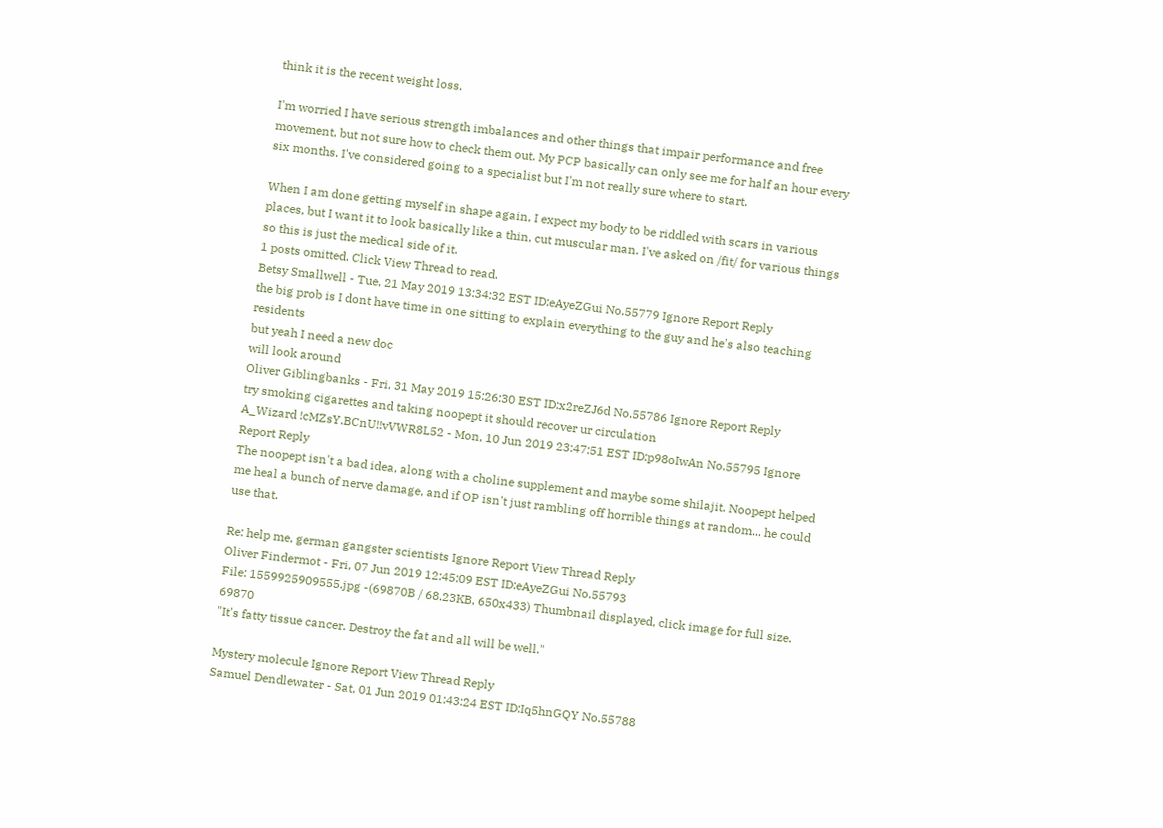think it is the recent weight loss.

I'm worried I have serious strength imbalances and other things that impair performance and free movement, but not sure how to check them out. My PCP basically can only see me for half an hour every six months. I've considered going to a specialist but I'm not really sure where to start.

When I am done getting myself in shape again, I expect my body to be riddled with scars in various places, but I want it to look basically like a thin, cut muscular man. I've asked on /fit/ for various things so this is just the medical side of it.
1 posts omitted. Click View Thread to read.
Betsy Smallwell - Tue, 21 May 2019 13:34:32 EST ID:eAyeZGui No.55779 Ignore Report Reply
the big prob is I dont have time in one sitting to explain everything to the guy and he's also teaching residents
but yeah I need a new doc
will look around
Oliver Giblingbanks - Fri, 31 May 2019 15:26:30 EST ID:x2reZJ6d No.55786 Ignore Report Reply
try smoking cigarettes and taking noopept it should recover ur circulation
A_Wizard !cMZsY.BCnU!!vVWR8L52 - Mon, 10 Jun 2019 23:47:51 EST ID:p98oIwAn No.55795 Ignore Report Reply
The noopept isn't a bad idea, along with a choline supplement and maybe some shilajit. Noopept helped me heal a bunch of nerve damage, and if OP isn't just rambling off horrible things at random... he could use that.

Re: help me, german gangster scientists Ignore Report View Thread Reply
Oliver Findermot - Fri, 07 Jun 2019 12:45:09 EST ID:eAyeZGui No.55793
File: 1559925909555.jpg -(69870B / 68.23KB, 650x433) Thumbnail displayed, click image for full size. 69870
"It's fatty tissue cancer. Destroy the fat and all will be well."

Mystery molecule Ignore Report View Thread Reply
Samuel Dendlewater - Sat, 01 Jun 2019 01:43:24 EST ID:Iq5hnGQY No.55788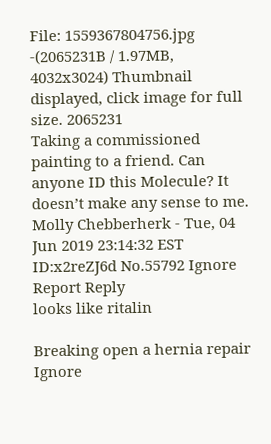File: 1559367804756.jpg -(2065231B / 1.97MB, 4032x3024) Thumbnail displayed, click image for full size. 2065231
Taking a commissioned painting to a friend. Can anyone ID this Molecule? It doesn’t make any sense to me.
Molly Chebberherk - Tue, 04 Jun 2019 23:14:32 EST ID:x2reZJ6d No.55792 Ignore Report Reply
looks like ritalin

Breaking open a hernia repair Ignore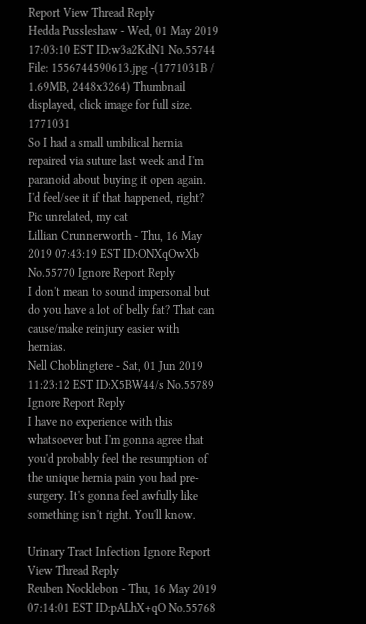Report View Thread Reply
Hedda Pussleshaw - Wed, 01 May 2019 17:03:10 EST ID:w3a2KdN1 No.55744
File: 1556744590613.jpg -(1771031B / 1.69MB, 2448x3264) Thumbnail displayed, click image for full size. 1771031
So I had a small umbilical hernia repaired via suture last week and I'm paranoid about buying it open again. I'd feel/see it if that happened, right? Pic unrelated, my cat
Lillian Crunnerworth - Thu, 16 May 2019 07:43:19 EST ID:ONXqOwXb No.55770 Ignore Report Reply
I don't mean to sound impersonal but do you have a lot of belly fat? That can cause/make reinjury easier with hernias.
Nell Choblingtere - Sat, 01 Jun 2019 11:23:12 EST ID:X5BW44/s No.55789 Ignore Report Reply
I have no experience with this whatsoever but I'm gonna agree that you'd probably feel the resumption of the unique hernia pain you had pre-surgery. It's gonna feel awfully like something isn't right. You'll know.

Urinary Tract Infection Ignore Report View Thread Reply
Reuben Nocklebon - Thu, 16 May 2019 07:14:01 EST ID:pALhX+qO No.55768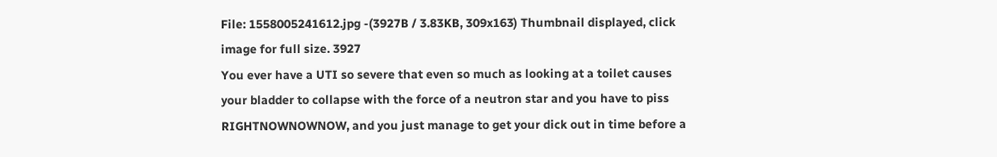File: 1558005241612.jpg -(3927B / 3.83KB, 309x163) Thumbnail displayed, click image for full size. 3927
You ever have a UTI so severe that even so much as looking at a toilet causes your bladder to collapse with the force of a neutron star and you have to piss RIGHTNOWNOWNOW, and you just manage to get your dick out in time before a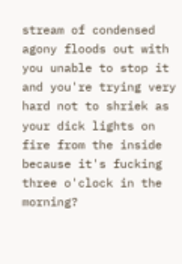stream of condensed agony floods out with you unable to stop it and you're trying very hard not to shriek as your dick lights on fire from the inside because it's fucking three o'clock in the morning?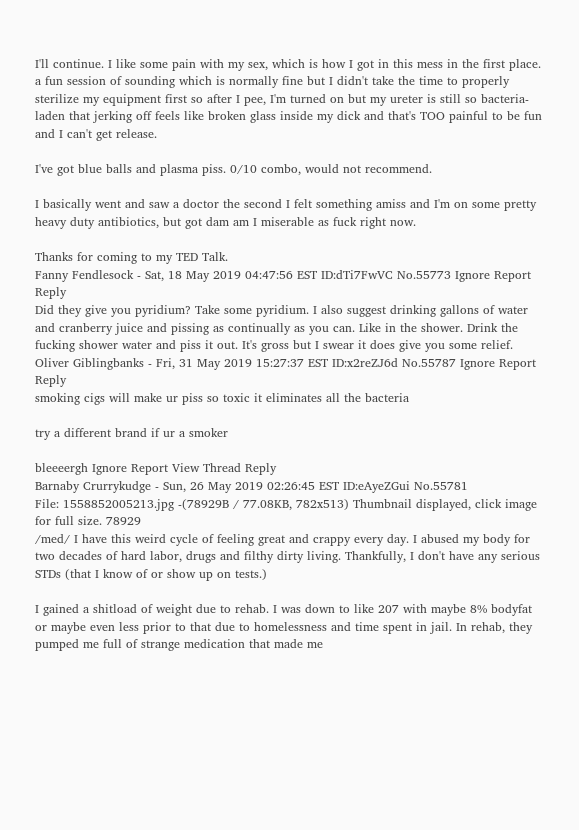I'll continue. I like some pain with my sex, which is how I got in this mess in the first place. a fun session of sounding which is normally fine but I didn't take the time to properly sterilize my equipment first so after I pee, I'm turned on but my ureter is still so bacteria-laden that jerking off feels like broken glass inside my dick and that's TOO painful to be fun and I can't get release.

I've got blue balls and plasma piss. 0/10 combo, would not recommend.

I basically went and saw a doctor the second I felt something amiss and I'm on some pretty heavy duty antibiotics, but got dam am I miserable as fuck right now.

Thanks for coming to my TED Talk.
Fanny Fendlesock - Sat, 18 May 2019 04:47:56 EST ID:dTi7FwVC No.55773 Ignore Report Reply
Did they give you pyridium? Take some pyridium. I also suggest drinking gallons of water and cranberry juice and pissing as continually as you can. Like in the shower. Drink the fucking shower water and piss it out. It's gross but I swear it does give you some relief.
Oliver Giblingbanks - Fri, 31 May 2019 15:27:37 EST ID:x2reZJ6d No.55787 Ignore Report Reply
smoking cigs will make ur piss so toxic it eliminates all the bacteria

try a different brand if ur a smoker

bleeeergh Ignore Report View Thread Reply
Barnaby Crurrykudge - Sun, 26 May 2019 02:26:45 EST ID:eAyeZGui No.55781
File: 1558852005213.jpg -(78929B / 77.08KB, 782x513) Thumbnail displayed, click image for full size. 78929
/med/ I have this weird cycle of feeling great and crappy every day. I abused my body for two decades of hard labor, drugs and filthy dirty living. Thankfully, I don't have any serious STDs (that I know of or show up on tests.)

I gained a shitload of weight due to rehab. I was down to like 207 with maybe 8% bodyfat or maybe even less prior to that due to homelessness and time spent in jail. In rehab, they pumped me full of strange medication that made me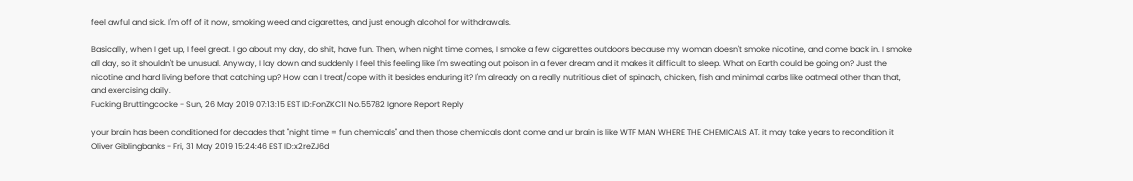feel awful and sick. I'm off of it now, smoking weed and cigarettes, and just enough alcohol for withdrawals.

Basically, when I get up, I feel great. I go about my day, do shit, have fun. Then, when night time comes, I smoke a few cigarettes outdoors because my woman doesn't smoke nicotine, and come back in. I smoke all day, so it shouldn't be unusual. Anyway, I lay down and suddenly I feel this feeling like I'm sweating out poison in a fever dream and it makes it difficult to sleep. What on Earth could be going on? Just the nicotine and hard living before that catching up? How can I treat/cope with it besides enduring it? I'm already on a really nutritious diet of spinach, chicken, fish and minimal carbs like oatmeal other than that, and exercising daily.
Fucking Bruttingcocke - Sun, 26 May 2019 07:13:15 EST ID:FonZKC1l No.55782 Ignore Report Reply

your brain has been conditioned for decades that "night time = fun chemicals" and then those chemicals dont come and ur brain is like WTF MAN WHERE THE CHEMICALS AT. it may take years to recondition it
Oliver Giblingbanks - Fri, 31 May 2019 15:24:46 EST ID:x2reZJ6d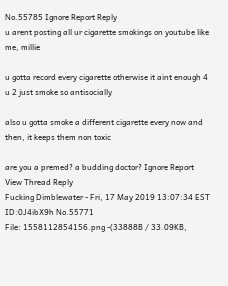No.55785 Ignore Report Reply
u arent posting all ur cigarette smokings on youtube like me, millie

u gotta record every cigarette otherwise it aint enough 4 u 2 just smoke so antisocially

also u gotta smoke a different cigarette every now and then, it keeps them non toxic

are you a premed? a budding doctor? Ignore Report View Thread Reply
Fucking Dimblewater - Fri, 17 May 2019 13:07:34 EST ID:0J4ibX9h No.55771
File: 1558112854156.png -(33888B / 33.09KB,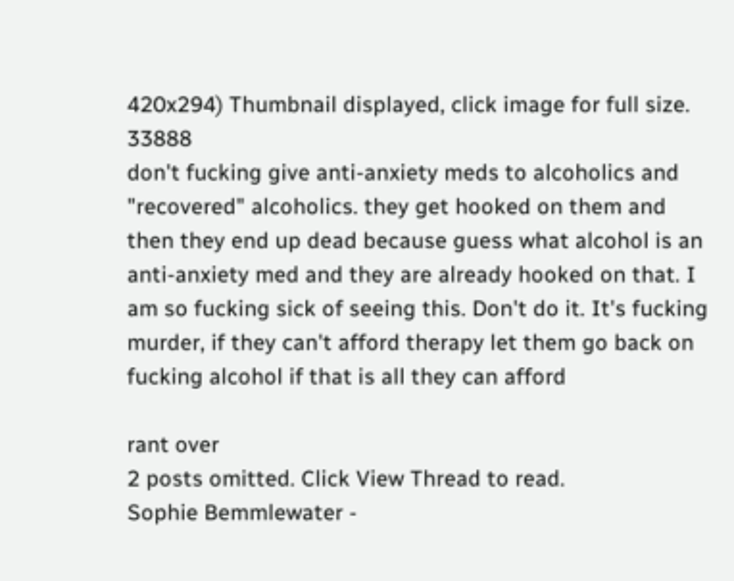420x294) Thumbnail displayed, click image for full size. 33888
don't fucking give anti-anxiety meds to alcoholics and "recovered" alcoholics. they get hooked on them and then they end up dead because guess what alcohol is an anti-anxiety med and they are already hooked on that. I am so fucking sick of seeing this. Don't do it. It's fucking murder, if they can't afford therapy let them go back on fucking alcohol if that is all they can afford

rant over
2 posts omitted. Click View Thread to read.
Sophie Bemmlewater -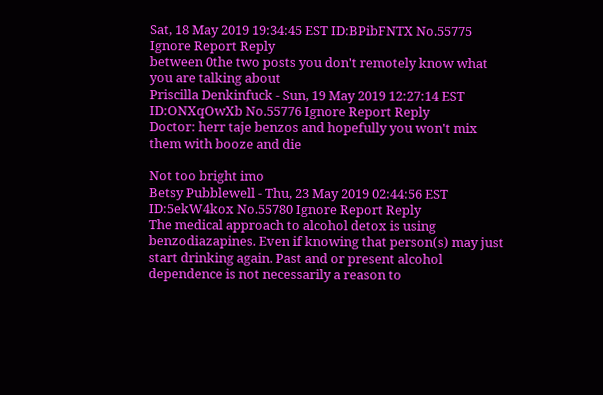Sat, 18 May 2019 19:34:45 EST ID:BPibFNTX No.55775 Ignore Report Reply
between 0the two posts you don't remotely know what you are talking about
Priscilla Denkinfuck - Sun, 19 May 2019 12:27:14 EST ID:ONXqOwXb No.55776 Ignore Report Reply
Doctor: herr taje benzos and hopefully you won't mix them with booze and die

Not too bright imo
Betsy Pubblewell - Thu, 23 May 2019 02:44:56 EST ID:5ekW4kox No.55780 Ignore Report Reply
The medical approach to alcohol detox is using benzodiazapines. Even if knowing that person(s) may just start drinking again. Past and or present alcohol dependence is not necessarily a reason to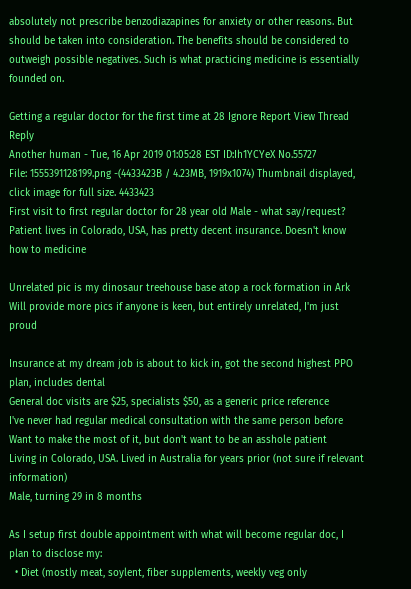absolutely not prescribe benzodiazapines for anxiety or other reasons. But should be taken into consideration. The benefits should be considered to outweigh possible negatives. Such is what practicing medicine is essentially founded on.

Getting a regular doctor for the first time at 28 Ignore Report View Thread Reply
Another human - Tue, 16 Apr 2019 01:05:28 EST ID:Ih1YCYeX No.55727
File: 1555391128199.png -(4433423B / 4.23MB, 1919x1074) Thumbnail displayed, click image for full size. 4433423
First visit to first regular doctor for 28 year old Male - what say/request?
Patient lives in Colorado, USA, has pretty decent insurance. Doesn't know how to medicine

Unrelated pic is my dinosaur treehouse base atop a rock formation in Ark
Will provide more pics if anyone is keen, but entirely unrelated, I'm just proud

Insurance at my dream job is about to kick in, got the second highest PPO plan, includes dental
General doc visits are $25, specialists $50, as a generic price reference
I've never had regular medical consultation with the same person before
Want to make the most of it, but don't want to be an asshole patient
Living in Colorado, USA. Lived in Australia for years prior (not sure if relevant information)
Male, turning 29 in 8 months

As I setup first double appointment with what will become regular doc, I plan to disclose my:
  • Diet (mostly meat, soylent, fiber supplements, weekly veg only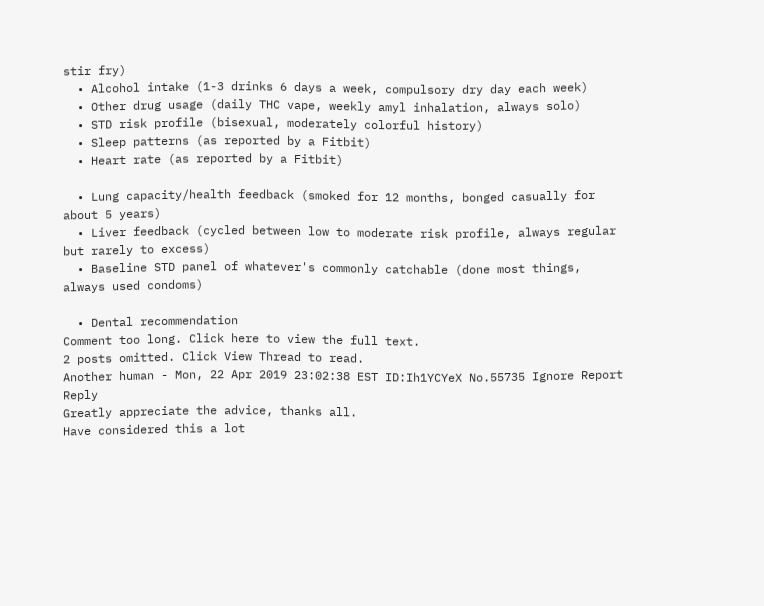stir fry)
  • Alcohol intake (1-3 drinks 6 days a week, compulsory dry day each week)
  • Other drug usage (daily THC vape, weekly amyl inhalation, always solo)
  • STD risk profile (bisexual, moderately colorful history)
  • Sleep patterns (as reported by a Fitbit)
  • Heart rate (as reported by a Fitbit)

  • Lung capacity/health feedback (smoked for 12 months, bonged casually for about 5 years)
  • Liver feedback (cycled between low to moderate risk profile, always regular but rarely to excess)
  • Baseline STD panel of whatever's commonly catchable (done most things, always used condoms)

  • Dental recommendation
Comment too long. Click here to view the full text.
2 posts omitted. Click View Thread to read.
Another human - Mon, 22 Apr 2019 23:02:38 EST ID:Ih1YCYeX No.55735 Ignore Report Reply
Greatly appreciate the advice, thanks all.
Have considered this a lot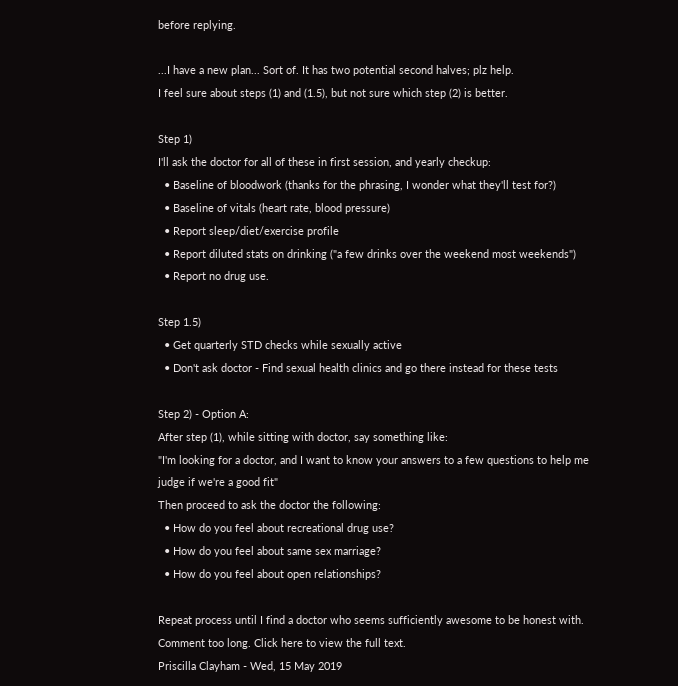before replying.

...I have a new plan... Sort of. It has two potential second halves; plz help.
I feel sure about steps (1) and (1.5), but not sure which step (2) is better.

Step 1)
I'll ask the doctor for all of these in first session, and yearly checkup:
  • Baseline of bloodwork (thanks for the phrasing, I wonder what they'll test for?)
  • Baseline of vitals (heart rate, blood pressure)
  • Report sleep/diet/exercise profile
  • Report diluted stats on drinking ("a few drinks over the weekend most weekends")
  • Report no drug use.

Step 1.5)
  • Get quarterly STD checks while sexually active
  • Don't ask doctor - Find sexual health clinics and go there instead for these tests

Step 2) - Option A:
After step (1), while sitting with doctor, say something like:
"I'm looking for a doctor, and I want to know your answers to a few questions to help me judge if we're a good fit"
Then proceed to ask the doctor the following:
  • How do you feel about recreational drug use?
  • How do you feel about same sex marriage?
  • How do you feel about open relationships?

Repeat process until I find a doctor who seems sufficiently awesome to be honest with.
Comment too long. Click here to view the full text.
Priscilla Clayham - Wed, 15 May 2019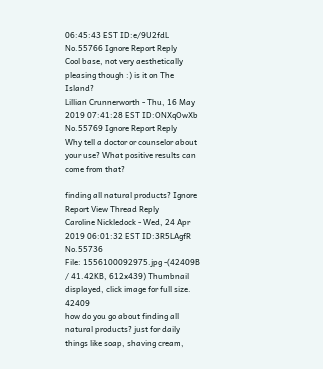06:45:43 EST ID:e/9U2fdL No.55766 Ignore Report Reply
Cool base, not very aesthetically pleasing though :) is it on The Island?
Lillian Crunnerworth - Thu, 16 May 2019 07:41:28 EST ID:ONXqOwXb No.55769 Ignore Report Reply
Why tell a doctor or counselor about your use? What positive results can come from that?

finding all natural products? Ignore Report View Thread Reply
Caroline Nickledock - Wed, 24 Apr 2019 06:01:32 EST ID:3R5LAgfR No.55736
File: 1556100092975.jpg -(42409B / 41.42KB, 612x439) Thumbnail displayed, click image for full size. 42409
how do you go about finding all natural products? just for daily things like soap, shaving cream,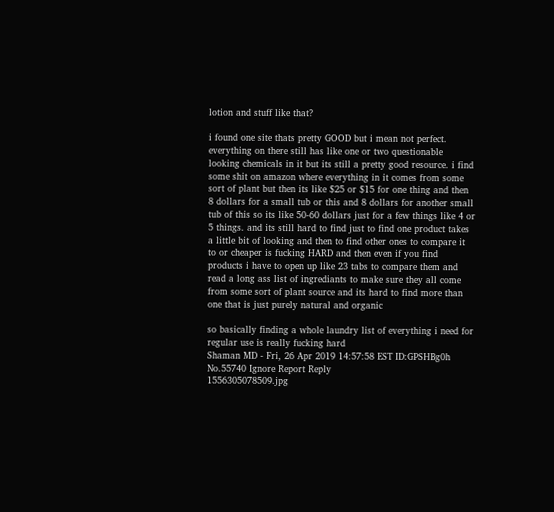lotion and stuff like that?

i found one site thats pretty GOOD but i mean not perfect. everything on there still has like one or two questionable looking chemicals in it but its still a pretty good resource. i find some shit on amazon where everything in it comes from some sort of plant but then its like $25 or $15 for one thing and then 8 dollars for a small tub or this and 8 dollars for another small tub of this so its like 50-60 dollars just for a few things like 4 or 5 things. and its still hard to find just to find one product takes a little bit of looking and then to find other ones to compare it to or cheaper is fucking HARD and then even if you find products i have to open up like 23 tabs to compare them and read a long ass list of ingrediants to make sure they all come from some sort of plant source and its hard to find more than one that is just purely natural and organic

so basically finding a whole laundry list of everything i need for regular use is really fucking hard
Shaman MD - Fri, 26 Apr 2019 14:57:58 EST ID:GPSHBg0h No.55740 Ignore Report Reply
1556305078509.jpg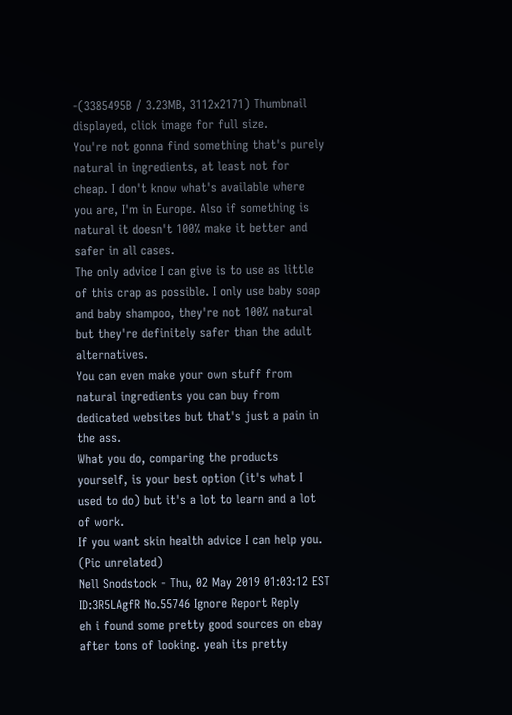-(3385495B / 3.23MB, 3112x2171) Thumbnail displayed, click image for full size.
You're not gonna find something that's purely natural in ingredients, at least not for cheap. I don't know what's available where you are, I'm in Europe. Also if something is natural it doesn't 100% make it better and safer in all cases.
The only advice I can give is to use as little of this crap as possible. I only use baby soap and baby shampoo, they're not 100% natural but they're definitely safer than the adult alternatives.
You can even make your own stuff from natural ingredients you can buy from dedicated websites but that's just a pain in the ass.
What you do, comparing the products yourself, is your best option (it's what I used to do) but it's a lot to learn and a lot of work.
If you want skin health advice I can help you.
(Pic unrelated)
Nell Snodstock - Thu, 02 May 2019 01:03:12 EST ID:3R5LAgfR No.55746 Ignore Report Reply
eh i found some pretty good sources on ebay after tons of looking. yeah its pretty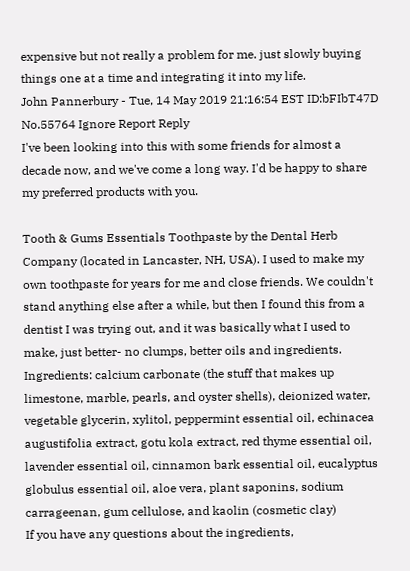expensive but not really a problem for me. just slowly buying things one at a time and integrating it into my life.
John Pannerbury - Tue, 14 May 2019 21:16:54 EST ID:bFIbT47D No.55764 Ignore Report Reply
I've been looking into this with some friends for almost a decade now, and we've come a long way. I'd be happy to share my preferred products with you.

Tooth & Gums Essentials Toothpaste by the Dental Herb Company (located in Lancaster, NH, USA). I used to make my own toothpaste for years for me and close friends. We couldn't stand anything else after a while, but then I found this from a dentist I was trying out, and it was basically what I used to make, just better- no clumps, better oils and ingredients.
Ingredients: calcium carbonate (the stuff that makes up limestone, marble, pearls, and oyster shells), deionized water, vegetable glycerin, xylitol, peppermint essential oil, echinacea augustifolia extract, gotu kola extract, red thyme essential oil, lavender essential oil, cinnamon bark essential oil, eucalyptus globulus essential oil, aloe vera, plant saponins, sodium carrageenan, gum cellulose, and kaolin (cosmetic clay)
If you have any questions about the ingredients,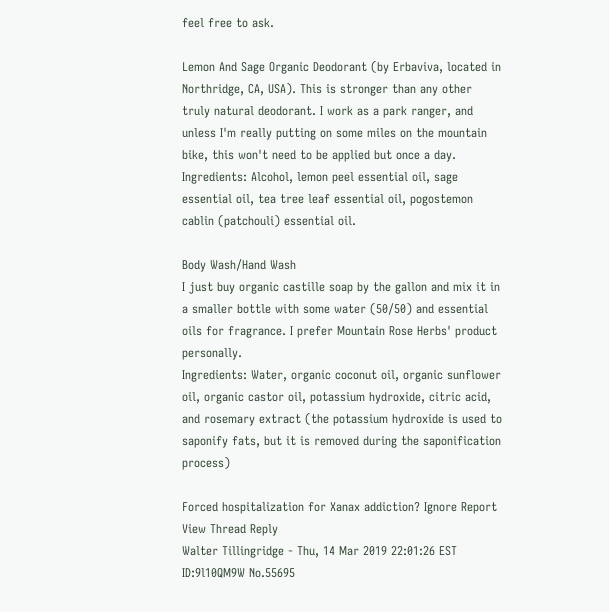feel free to ask.

Lemon And Sage Organic Deodorant (by Erbaviva, located in Northridge, CA, USA). This is stronger than any other truly natural deodorant. I work as a park ranger, and unless I'm really putting on some miles on the mountain bike, this won't need to be applied but once a day.
Ingredients: Alcohol, lemon peel essential oil, sage essential oil, tea tree leaf essential oil, pogostemon cablin (patchouli) essential oil.

Body Wash/Hand Wash
I just buy organic castille soap by the gallon and mix it in a smaller bottle with some water (50/50) and essential oils for fragrance. I prefer Mountain Rose Herbs' product personally.
Ingredients: Water, organic coconut oil, organic sunflower oil, organic castor oil, potassium hydroxide, citric acid, and rosemary extract (the potassium hydroxide is used to saponify fats, but it is removed during the saponification process)

Forced hospitalization for Xanax addiction? Ignore Report View Thread Reply
Walter Tillingridge - Thu, 14 Mar 2019 22:01:26 EST ID:9l10QM9W No.55695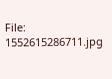File: 1552615286711.jpg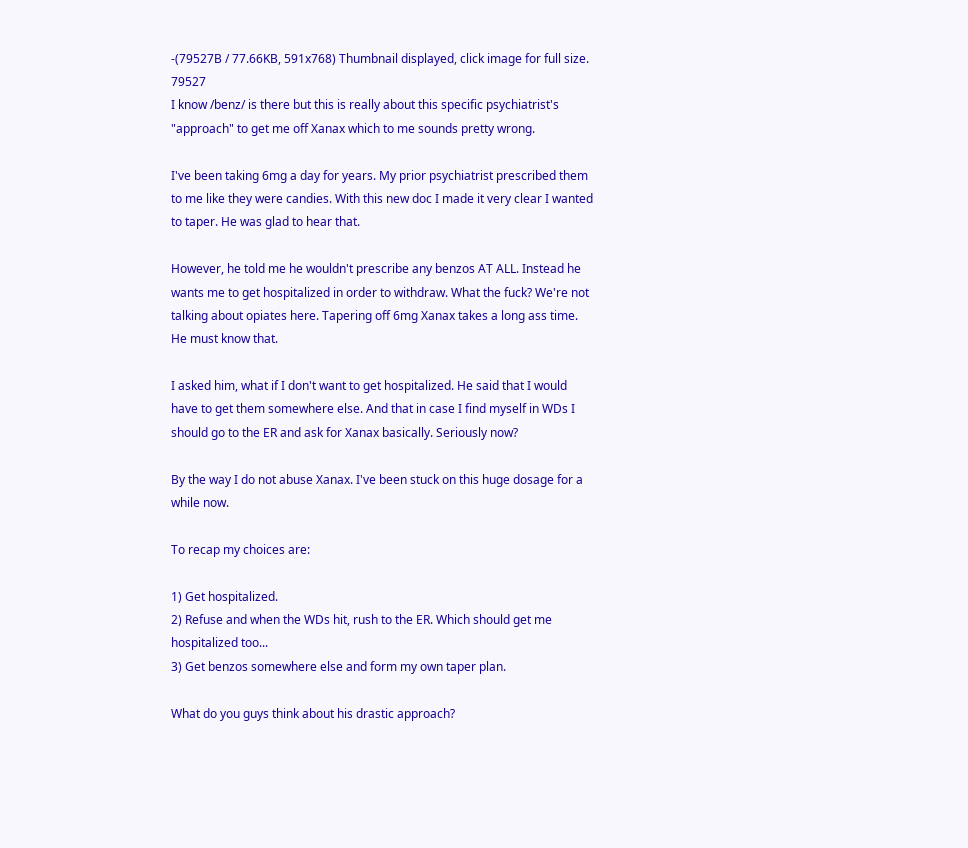-(79527B / 77.66KB, 591x768) Thumbnail displayed, click image for full size. 79527
I know /benz/ is there but this is really about this specific psychiatrist's "approach" to get me off Xanax which to me sounds pretty wrong.

I've been taking 6mg a day for years. My prior psychiatrist prescribed them to me like they were candies. With this new doc I made it very clear I wanted to taper. He was glad to hear that.

However, he told me he wouldn't prescribe any benzos AT ALL. Instead he wants me to get hospitalized in order to withdraw. What the fuck? We're not talking about opiates here. Tapering off 6mg Xanax takes a long ass time. He must know that.

I asked him, what if I don't want to get hospitalized. He said that I would have to get them somewhere else. And that in case I find myself in WDs I should go to the ER and ask for Xanax basically. Seriously now?

By the way I do not abuse Xanax. I've been stuck on this huge dosage for a while now.

To recap my choices are:

1) Get hospitalized.
2) Refuse and when the WDs hit, rush to the ER. Which should get me hospitalized too...
3) Get benzos somewhere else and form my own taper plan.

What do you guys think about his drastic approach?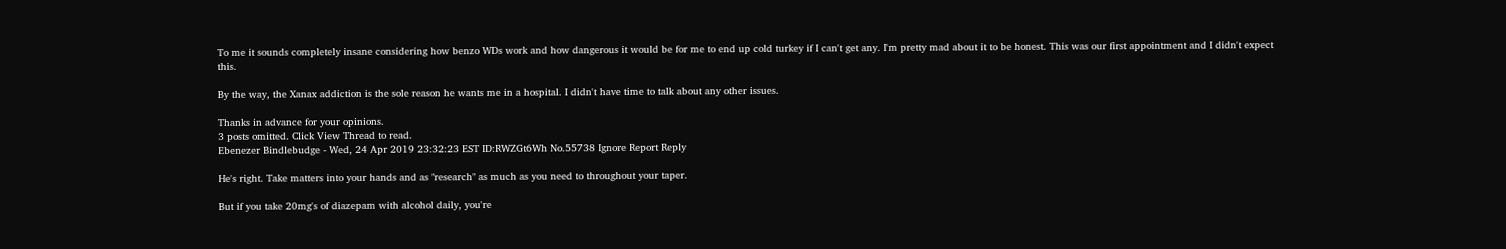To me it sounds completely insane considering how benzo WDs work and how dangerous it would be for me to end up cold turkey if I can't get any. I'm pretty mad about it to be honest. This was our first appointment and I didn't expect this.

By the way, the Xanax addiction is the sole reason he wants me in a hospital. I didn't have time to talk about any other issues.

Thanks in advance for your opinions.
3 posts omitted. Click View Thread to read.
Ebenezer Bindlebudge - Wed, 24 Apr 2019 23:32:23 EST ID:RWZGt6Wh No.55738 Ignore Report Reply

He's right. Take matters into your hands and as "research" as much as you need to throughout your taper.

But if you take 20mg's of diazepam with alcohol daily, you're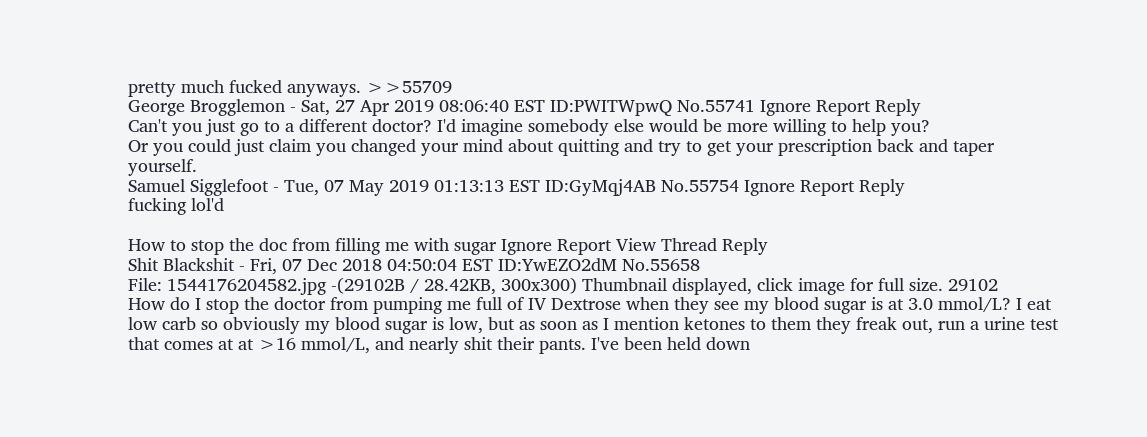pretty much fucked anyways. >>55709
George Brogglemon - Sat, 27 Apr 2019 08:06:40 EST ID:PWITWpwQ No.55741 Ignore Report Reply
Can't you just go to a different doctor? I'd imagine somebody else would be more willing to help you?
Or you could just claim you changed your mind about quitting and try to get your prescription back and taper yourself.
Samuel Sigglefoot - Tue, 07 May 2019 01:13:13 EST ID:GyMqj4AB No.55754 Ignore Report Reply
fucking lol'd

How to stop the doc from filling me with sugar Ignore Report View Thread Reply
Shit Blackshit - Fri, 07 Dec 2018 04:50:04 EST ID:YwEZO2dM No.55658
File: 1544176204582.jpg -(29102B / 28.42KB, 300x300) Thumbnail displayed, click image for full size. 29102
How do I stop the doctor from pumping me full of IV Dextrose when they see my blood sugar is at 3.0 mmol/L? I eat low carb so obviously my blood sugar is low, but as soon as I mention ketones to them they freak out, run a urine test that comes at at >16 mmol/L, and nearly shit their pants. I've been held down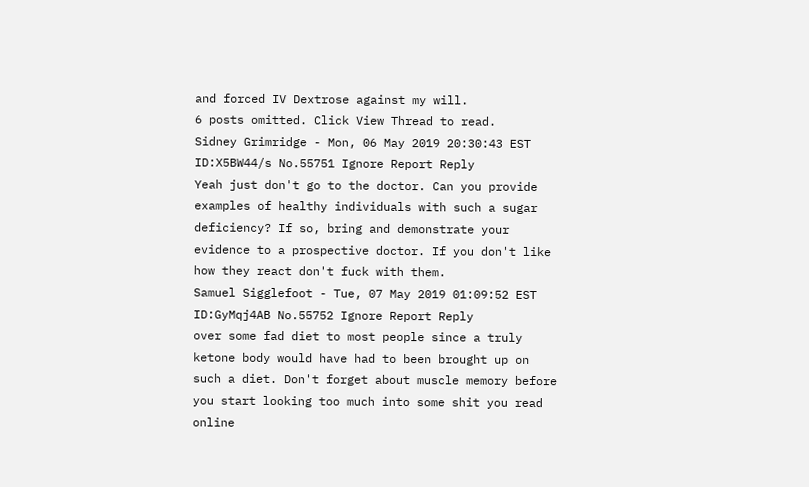and forced IV Dextrose against my will.
6 posts omitted. Click View Thread to read.
Sidney Grimridge - Mon, 06 May 2019 20:30:43 EST ID:X5BW44/s No.55751 Ignore Report Reply
Yeah just don't go to the doctor. Can you provide examples of healthy individuals with such a sugar deficiency? If so, bring and demonstrate your evidence to a prospective doctor. If you don't like how they react don't fuck with them.
Samuel Sigglefoot - Tue, 07 May 2019 01:09:52 EST ID:GyMqj4AB No.55752 Ignore Report Reply
over some fad diet to most people since a truly ketone body would have had to been brought up on such a diet. Don't forget about muscle memory before you start looking too much into some shit you read online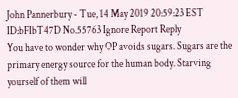John Pannerbury - Tue, 14 May 2019 20:59:23 EST ID:bFIbT47D No.55763 Ignore Report Reply
You have to wonder why OP avoids sugars. Sugars are the primary energy source for the human body. Starving yourself of them will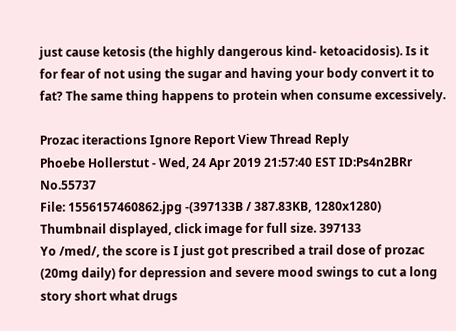just cause ketosis (the highly dangerous kind- ketoacidosis). Is it for fear of not using the sugar and having your body convert it to fat? The same thing happens to protein when consume excessively.

Prozac iteractions Ignore Report View Thread Reply
Phoebe Hollerstut - Wed, 24 Apr 2019 21:57:40 EST ID:Ps4n2BRr No.55737
File: 1556157460862.jpg -(397133B / 387.83KB, 1280x1280) Thumbnail displayed, click image for full size. 397133
Yo /med/, the score is I just got prescribed a trail dose of prozac (20mg daily) for depression and severe mood swings to cut a long story short what drugs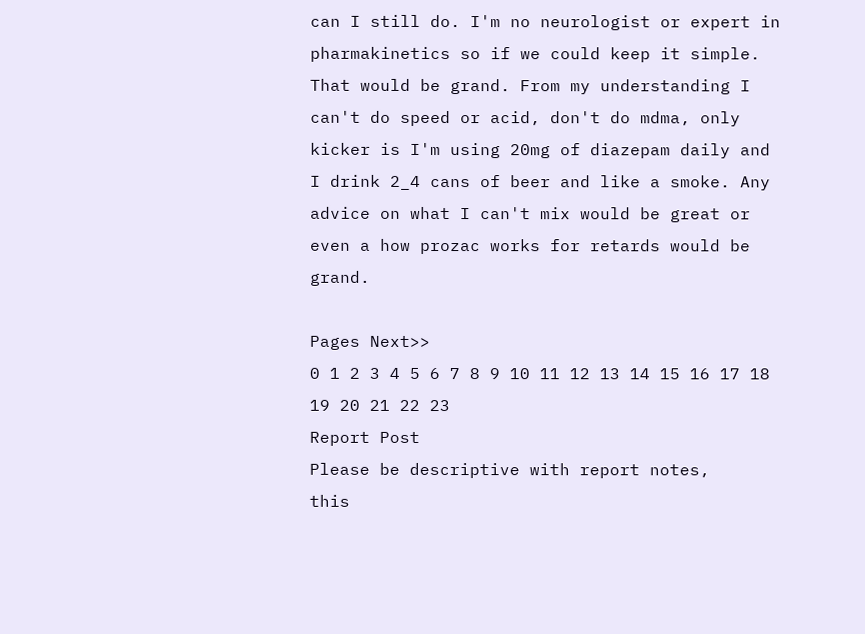can I still do. I'm no neurologist or expert in pharmakinetics so if we could keep it simple. That would be grand. From my understanding I can't do speed or acid, don't do mdma, only kicker is I'm using 20mg of diazepam daily and I drink 2_4 cans of beer and like a smoke. Any advice on what I can't mix would be great or even a how prozac works for retards would be grand.

Pages Next>>
0 1 2 3 4 5 6 7 8 9 10 11 12 13 14 15 16 17 18 19 20 21 22 23
Report Post
Please be descriptive with report notes,
this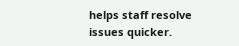helps staff resolve issues quicker.